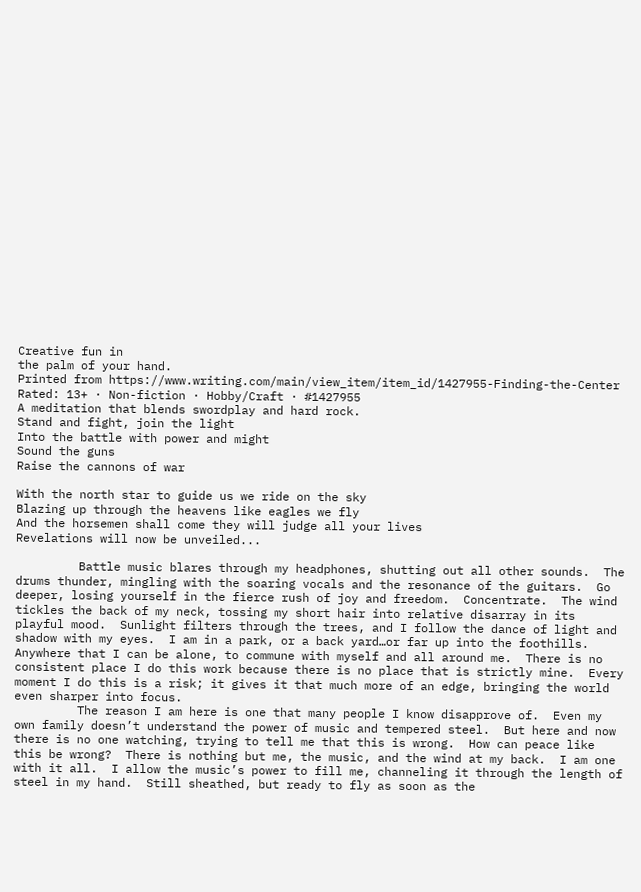Creative fun in
the palm of your hand.
Printed from https://www.writing.com/main/view_item/item_id/1427955-Finding-the-Center
Rated: 13+ · Non-fiction · Hobby/Craft · #1427955
A meditation that blends swordplay and hard rock.
Stand and fight, join the light
Into the battle with power and might
Sound the guns
Raise the cannons of war

With the north star to guide us we ride on the sky
Blazing up through the heavens like eagles we fly
And the horsemen shall come they will judge all your lives
Revelations will now be unveiled...

         Battle music blares through my headphones, shutting out all other sounds.  The drums thunder, mingling with the soaring vocals and the resonance of the guitars.  Go deeper, losing yourself in the fierce rush of joy and freedom.  Concentrate.  The wind tickles the back of my neck, tossing my short hair into relative disarray in its playful mood.  Sunlight filters through the trees, and I follow the dance of light and shadow with my eyes.  I am in a park, or a back yard…or far up into the foothills.  Anywhere that I can be alone, to commune with myself and all around me.  There is no consistent place I do this work because there is no place that is strictly mine.  Every moment I do this is a risk; it gives it that much more of an edge, bringing the world even sharper into focus.
         The reason I am here is one that many people I know disapprove of.  Even my own family doesn’t understand the power of music and tempered steel.  But here and now there is no one watching, trying to tell me that this is wrong.  How can peace like this be wrong?  There is nothing but me, the music, and the wind at my back.  I am one with it all.  I allow the music’s power to fill me, channeling it through the length of steel in my hand.  Still sheathed, but ready to fly as soon as the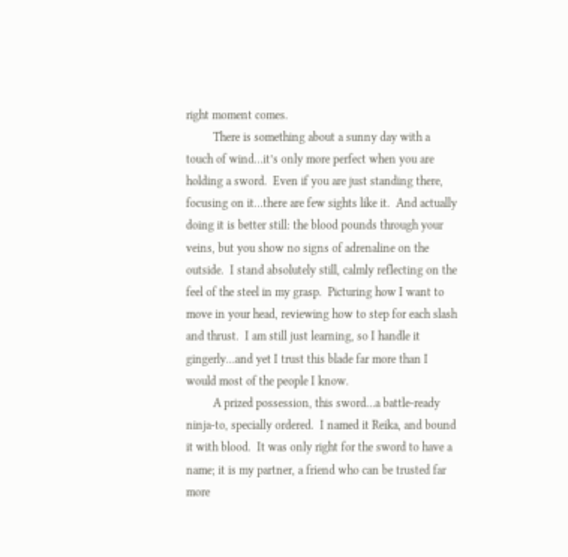right moment comes.
         There is something about a sunny day with a touch of wind…it’s only more perfect when you are holding a sword.  Even if you are just standing there, focusing on it…there are few sights like it.  And actually doing it is better still: the blood pounds through your veins, but you show no signs of adrenaline on the outside.  I stand absolutely still, calmly reflecting on the feel of the steel in my grasp.  Picturing how I want to move in your head, reviewing how to step for each slash and thrust.  I am still just learning, so I handle it gingerly…and yet I trust this blade far more than I would most of the people I know.
         A prized possession, this sword…a battle-ready ninja-to, specially ordered.  I named it Reika, and bound it with blood.  It was only right for the sword to have a name; it is my partner, a friend who can be trusted far more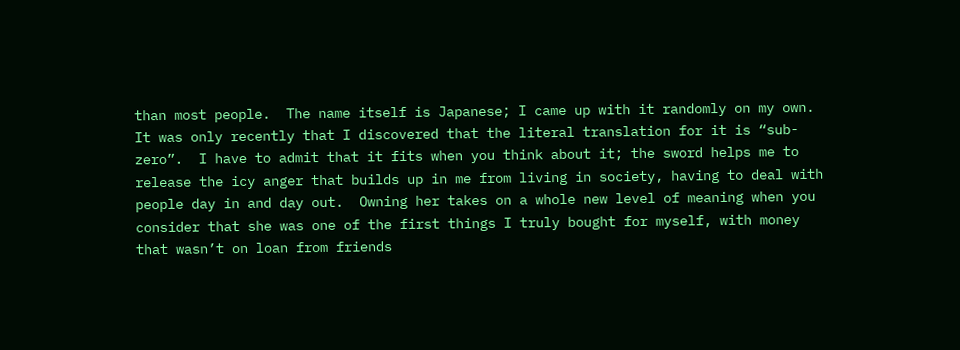than most people.  The name itself is Japanese; I came up with it randomly on my own.  It was only recently that I discovered that the literal translation for it is “sub-zero”.  I have to admit that it fits when you think about it; the sword helps me to release the icy anger that builds up in me from living in society, having to deal with people day in and day out.  Owning her takes on a whole new level of meaning when you consider that she was one of the first things I truly bought for myself, with money that wasn’t on loan from friends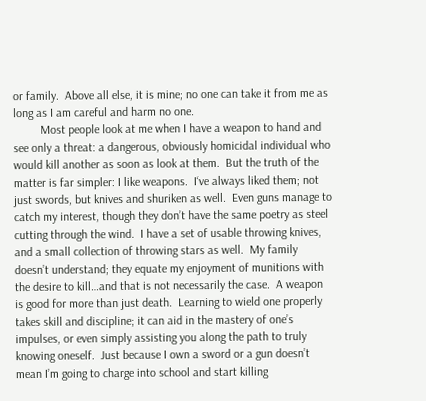or family.  Above all else, it is mine; no one can take it from me as long as I am careful and harm no one.
         Most people look at me when I have a weapon to hand and see only a threat: a dangerous, obviously homicidal individual who would kill another as soon as look at them.  But the truth of the matter is far simpler: I like weapons.  I‘ve always liked them; not just swords, but knives and shuriken as well.  Even guns manage to catch my interest, though they don’t have the same poetry as steel cutting through the wind.  I have a set of usable throwing knives, and a small collection of throwing stars as well.  My family doesn’t understand; they equate my enjoyment of munitions with the desire to kill…and that is not necessarily the case.  A weapon is good for more than just death.  Learning to wield one properly takes skill and discipline; it can aid in the mastery of one’s impulses, or even simply assisting you along the path to truly knowing oneself.  Just because I own a sword or a gun doesn’t mean I’m going to charge into school and start killing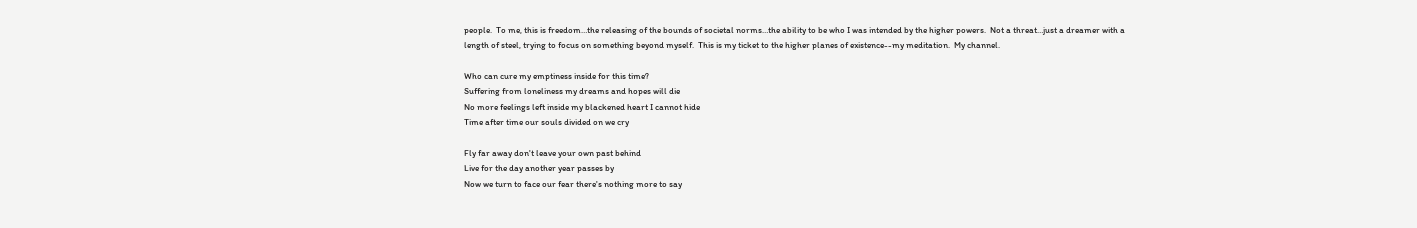people.  To me, this is freedom…the releasing of the bounds of societal norms…the ability to be who I was intended by the higher powers.  Not a threat…just a dreamer with a length of steel, trying to focus on something beyond myself.  This is my ticket to the higher planes of existence--my meditation.  My channel.

Who can cure my emptiness inside for this time?
Suffering from loneliness my dreams and hopes will die
No more feelings left inside my blackened heart I cannot hide
Time after time our souls divided on we cry

Fly far away don't leave your own past behind
Live for the day another year passes by
Now we turn to face our fear there's nothing more to say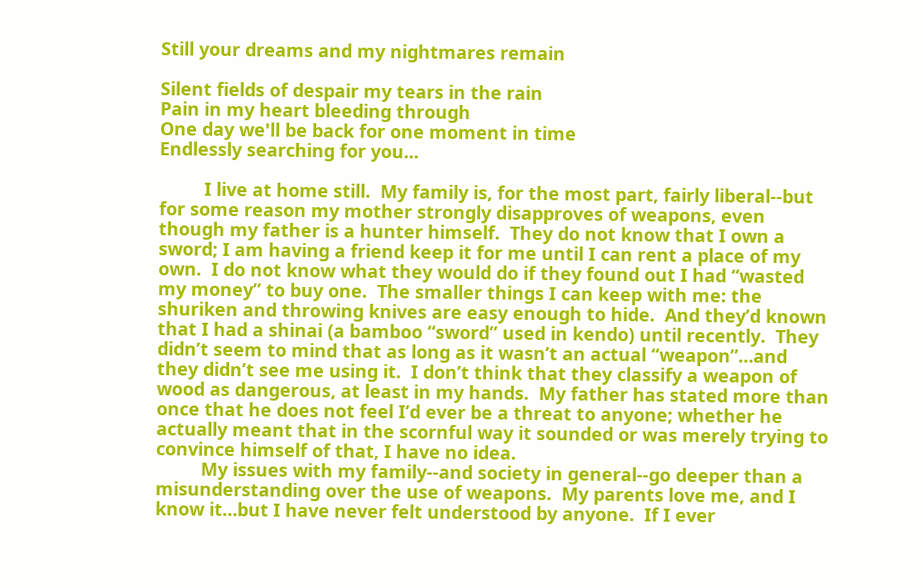Still your dreams and my nightmares remain

Silent fields of despair my tears in the rain
Pain in my heart bleeding through
One day we'll be back for one moment in time
Endlessly searching for you...

         I live at home still.  My family is, for the most part, fairly liberal--but for some reason my mother strongly disapproves of weapons, even though my father is a hunter himself.  They do not know that I own a sword; I am having a friend keep it for me until I can rent a place of my own.  I do not know what they would do if they found out I had “wasted my money” to buy one.  The smaller things I can keep with me: the shuriken and throwing knives are easy enough to hide.  And they’d known that I had a shinai (a bamboo “sword” used in kendo) until recently.  They didn’t seem to mind that as long as it wasn’t an actual “weapon”…and they didn’t see me using it.  I don’t think that they classify a weapon of wood as dangerous, at least in my hands.  My father has stated more than once that he does not feel I’d ever be a threat to anyone; whether he actually meant that in the scornful way it sounded or was merely trying to convince himself of that, I have no idea.
         My issues with my family--and society in general--go deeper than a misunderstanding over the use of weapons.  My parents love me, and I know it…but I have never felt understood by anyone.  If I ever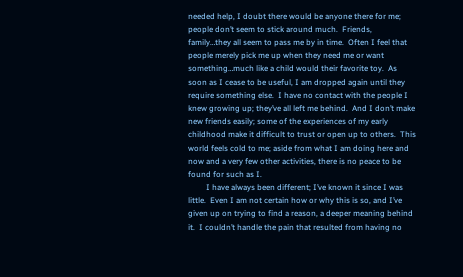needed help, I doubt there would be anyone there for me; people don’t seem to stick around much.  Friends, family…they all seem to pass me by in time.  Often I feel that people merely pick me up when they need me or want something…much like a child would their favorite toy.  As soon as I cease to be useful, I am dropped again until they require something else.  I have no contact with the people I knew growing up; they’ve all left me behind.  And I don’t make new friends easily; some of the experiences of my early childhood make it difficult to trust or open up to others.  This world feels cold to me; aside from what I am doing here and now and a very few other activities, there is no peace to be found for such as I.
         I have always been different; I’ve known it since I was little.  Even I am not certain how or why this is so, and I’ve given up on trying to find a reason, a deeper meaning behind it.  I couldn’t handle the pain that resulted from having no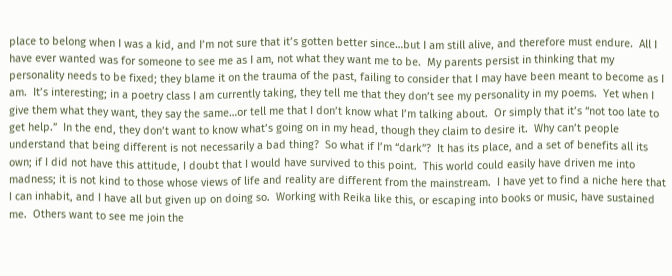place to belong when I was a kid, and I’m not sure that it’s gotten better since…but I am still alive, and therefore must endure.  All I have ever wanted was for someone to see me as I am, not what they want me to be.  My parents persist in thinking that my personality needs to be fixed; they blame it on the trauma of the past, failing to consider that I may have been meant to become as I am.  It’s interesting; in a poetry class I am currently taking, they tell me that they don’t see my personality in my poems.  Yet when I give them what they want, they say the same…or tell me that I don’t know what I’m talking about.  Or simply that it’s “not too late to get help.”  In the end, they don’t want to know what’s going on in my head, though they claim to desire it.  Why can’t people understand that being different is not necessarily a bad thing?  So what if I’m “dark”?  It has its place, and a set of benefits all its own; if I did not have this attitude, I doubt that I would have survived to this point.  This world could easily have driven me into madness; it is not kind to those whose views of life and reality are different from the mainstream.  I have yet to find a niche here that I can inhabit, and I have all but given up on doing so.  Working with Reika like this, or escaping into books or music, have sustained me.  Others want to see me join the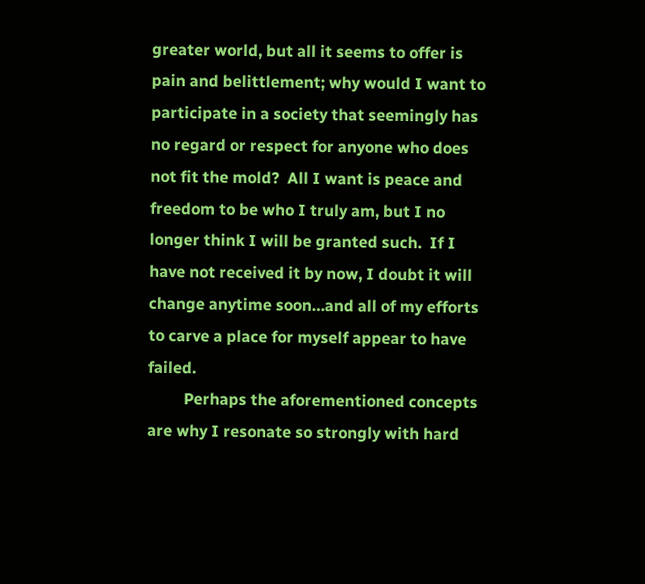greater world, but all it seems to offer is pain and belittlement; why would I want to participate in a society that seemingly has no regard or respect for anyone who does not fit the mold?  All I want is peace and freedom to be who I truly am, but I no longer think I will be granted such.  If I have not received it by now, I doubt it will change anytime soon…and all of my efforts to carve a place for myself appear to have failed.
         Perhaps the aforementioned concepts are why I resonate so strongly with hard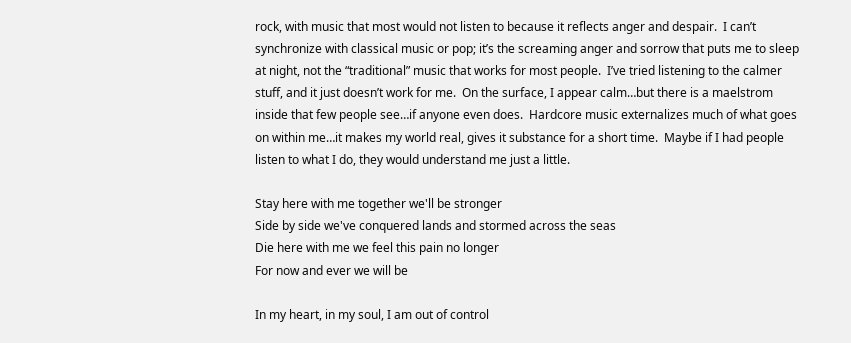rock, with music that most would not listen to because it reflects anger and despair.  I can’t synchronize with classical music or pop; it’s the screaming anger and sorrow that puts me to sleep at night, not the “traditional” music that works for most people.  I’ve tried listening to the calmer stuff, and it just doesn’t work for me.  On the surface, I appear calm…but there is a maelstrom inside that few people see…if anyone even does.  Hardcore music externalizes much of what goes on within me…it makes my world real, gives it substance for a short time.  Maybe if I had people listen to what I do, they would understand me just a little.

Stay here with me together we'll be stronger
Side by side we've conquered lands and stormed across the seas
Die here with me we feel this pain no longer
For now and ever we will be

In my heart, in my soul, I am out of control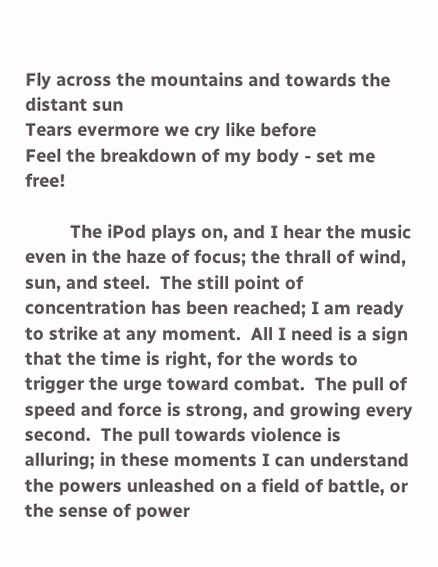Fly across the mountains and towards the distant sun
Tears evermore we cry like before
Feel the breakdown of my body - set me free!

         The iPod plays on, and I hear the music even in the haze of focus; the thrall of wind, sun, and steel.  The still point of concentration has been reached; I am ready to strike at any moment.  All I need is a sign that the time is right, for the words to trigger the urge toward combat.  The pull of speed and force is strong, and growing every second.  The pull towards violence is alluring; in these moments I can understand the powers unleashed on a field of battle, or the sense of power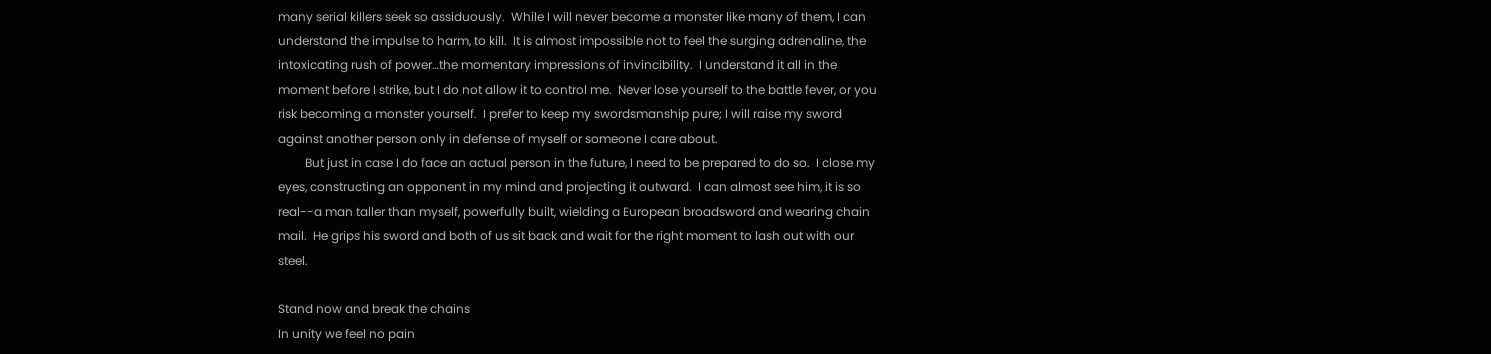many serial killers seek so assiduously.  While I will never become a monster like many of them, I can understand the impulse to harm, to kill.  It is almost impossible not to feel the surging adrenaline, the intoxicating rush of power…the momentary impressions of invincibility.  I understand it all in the moment before I strike, but I do not allow it to control me.  Never lose yourself to the battle fever, or you risk becoming a monster yourself.  I prefer to keep my swordsmanship pure; I will raise my sword against another person only in defense of myself or someone I care about.
         But just in case I do face an actual person in the future, I need to be prepared to do so.  I close my eyes, constructing an opponent in my mind and projecting it outward.  I can almost see him, it is so real--a man taller than myself, powerfully built, wielding a European broadsword and wearing chain mail.  He grips his sword and both of us sit back and wait for the right moment to lash out with our steel.

Stand now and break the chains
In unity we feel no pain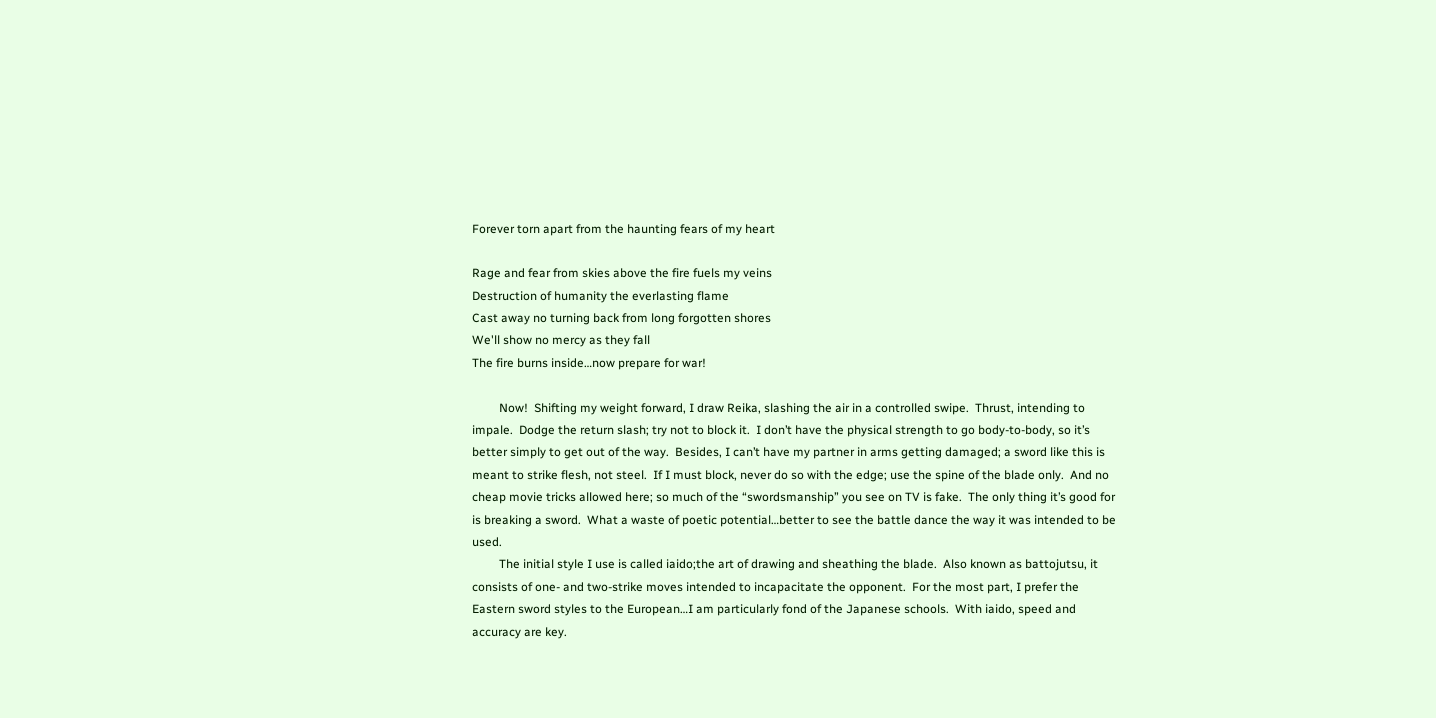Forever torn apart from the haunting fears of my heart

Rage and fear from skies above the fire fuels my veins
Destruction of humanity the everlasting flame
Cast away no turning back from long forgotten shores
We'll show no mercy as they fall
The fire burns inside…now prepare for war!

         Now!  Shifting my weight forward, I draw Reika, slashing the air in a controlled swipe.  Thrust, intending to impale.  Dodge the return slash; try not to block it.  I don’t have the physical strength to go body-to-body, so it’s better simply to get out of the way.  Besides, I can’t have my partner in arms getting damaged; a sword like this is meant to strike flesh, not steel.  If I must block, never do so with the edge; use the spine of the blade only.  And no cheap movie tricks allowed here; so much of the “swordsmanship” you see on TV is fake.  The only thing it’s good for is breaking a sword.  What a waste of poetic potential…better to see the battle dance the way it was intended to be used.
         The initial style I use is called iaido;the art of drawing and sheathing the blade.  Also known as battojutsu, it consists of one- and two-strike moves intended to incapacitate the opponent.  For the most part, I prefer the Eastern sword styles to the European…I am particularly fond of the Japanese schools.  With iaido, speed and accuracy are key.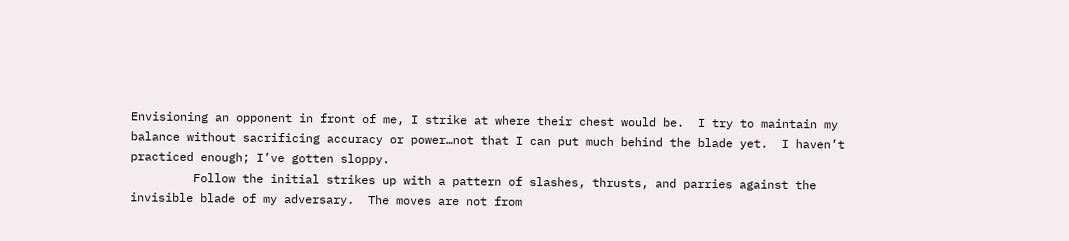Envisioning an opponent in front of me, I strike at where their chest would be.  I try to maintain my balance without sacrificing accuracy or power…not that I can put much behind the blade yet.  I haven’t practiced enough; I’ve gotten sloppy.
         Follow the initial strikes up with a pattern of slashes, thrusts, and parries against the invisible blade of my adversary.  The moves are not from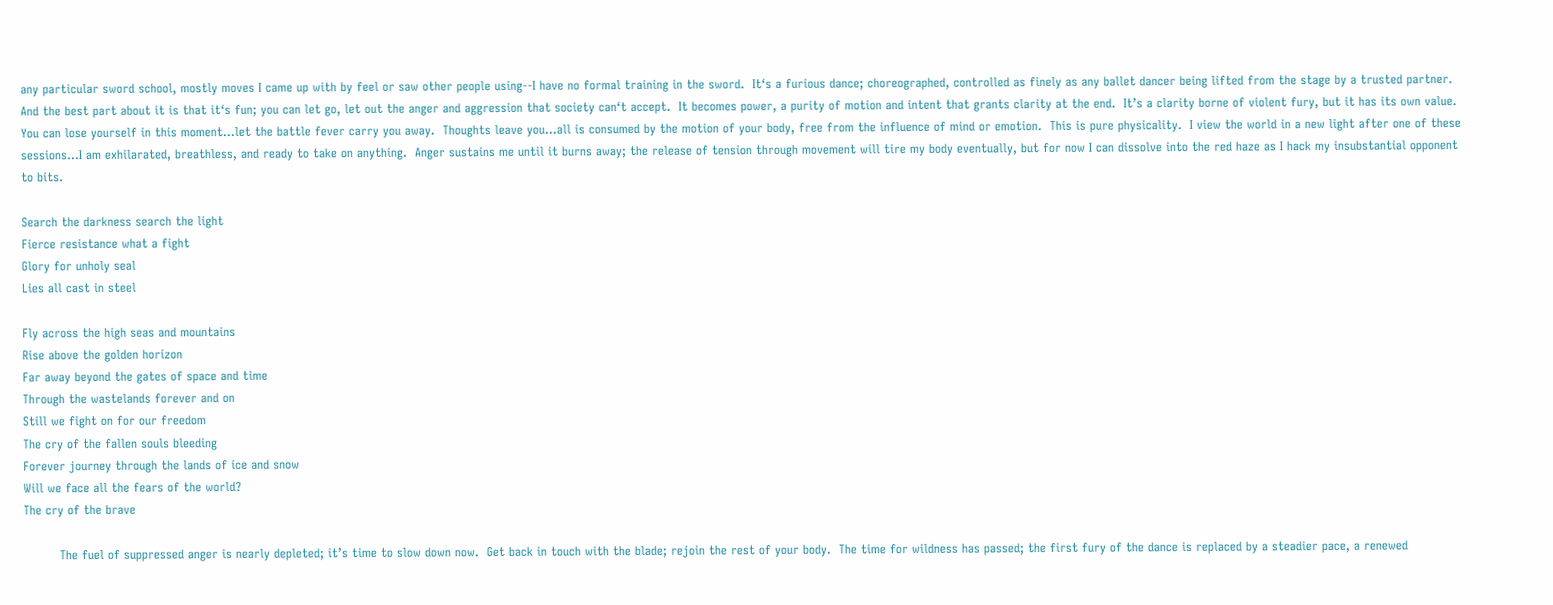any particular sword school, mostly moves I came up with by feel or saw other people using--I have no formal training in the sword.  It‘s a furious dance; choreographed, controlled as finely as any ballet dancer being lifted from the stage by a trusted partner.  And the best part about it is that it‘s fun; you can let go, let out the anger and aggression that society can‘t accept.  It becomes power, a purity of motion and intent that grants clarity at the end.  It’s a clarity borne of violent fury, but it has its own value.  You can lose yourself in this moment…let the battle fever carry you away.  Thoughts leave you…all is consumed by the motion of your body, free from the influence of mind or emotion.  This is pure physicality.  I view the world in a new light after one of these sessions…I am exhilarated, breathless, and ready to take on anything.  Anger sustains me until it burns away; the release of tension through movement will tire my body eventually, but for now I can dissolve into the red haze as I hack my insubstantial opponent to bits.

Search the darkness search the light
Fierce resistance what a fight
Glory for unholy seal
Lies all cast in steel

Fly across the high seas and mountains
Rise above the golden horizon
Far away beyond the gates of space and time
Through the wastelands forever and on
Still we fight on for our freedom
The cry of the fallen souls bleeding
Forever journey through the lands of ice and snow
Will we face all the fears of the world?
The cry of the brave

         The fuel of suppressed anger is nearly depleted; it’s time to slow down now.  Get back in touch with the blade; rejoin the rest of your body.  The time for wildness has passed; the first fury of the dance is replaced by a steadier pace, a renewed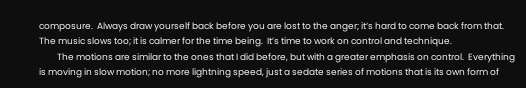composure.  Always draw yourself back before you are lost to the anger; it‘s hard to come back from that.  The music slows too; it is calmer for the time being.  It’s time to work on control and technique.
         The motions are similar to the ones that I did before, but with a greater emphasis on control.  Everything is moving in slow motion; no more lightning speed, just a sedate series of motions that is its own form of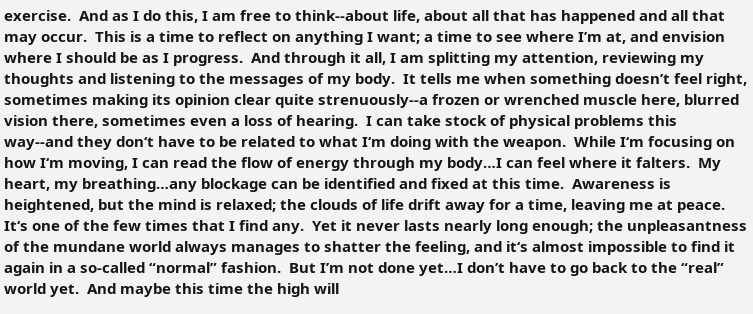exercise.  And as I do this, I am free to think--about life, about all that has happened and all that may occur.  This is a time to reflect on anything I want; a time to see where I’m at, and envision where I should be as I progress.  And through it all, I am splitting my attention, reviewing my thoughts and listening to the messages of my body.  It tells me when something doesn’t feel right, sometimes making its opinion clear quite strenuously--a frozen or wrenched muscle here, blurred vision there, sometimes even a loss of hearing.  I can take stock of physical problems this way--and they don‘t have to be related to what I‘m doing with the weapon.  While I‘m focusing on how I‘m moving, I can read the flow of energy through my body…I can feel where it falters.  My heart, my breathing…any blockage can be identified and fixed at this time.  Awareness is heightened, but the mind is relaxed; the clouds of life drift away for a time, leaving me at peace.  It‘s one of the few times that I find any.  Yet it never lasts nearly long enough; the unpleasantness of the mundane world always manages to shatter the feeling, and it‘s almost impossible to find it again in a so-called “normal” fashion.  But I’m not done yet…I don’t have to go back to the “real” world yet.  And maybe this time the high will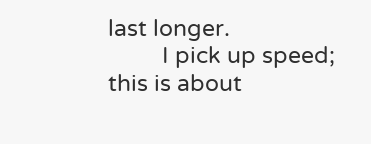last longer.
         I pick up speed; this is about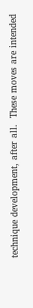technique development, after all.  These moves are intended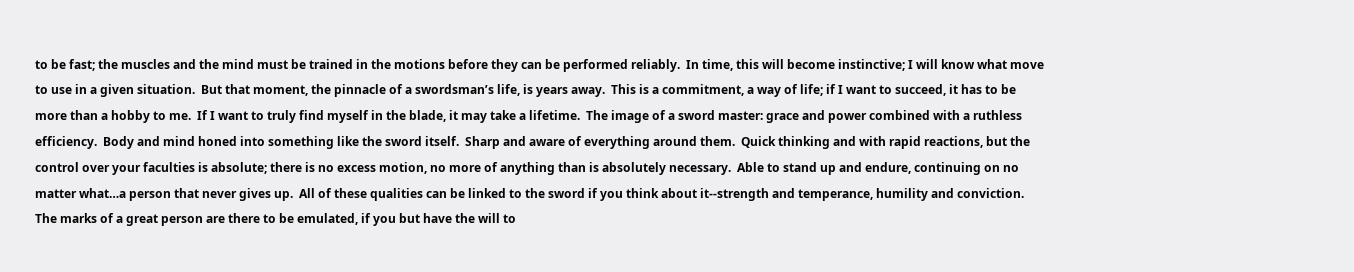to be fast; the muscles and the mind must be trained in the motions before they can be performed reliably.  In time, this will become instinctive; I will know what move to use in a given situation.  But that moment, the pinnacle of a swordsman’s life, is years away.  This is a commitment, a way of life; if I want to succeed, it has to be more than a hobby to me.  If I want to truly find myself in the blade, it may take a lifetime.  The image of a sword master: grace and power combined with a ruthless efficiency.  Body and mind honed into something like the sword itself.  Sharp and aware of everything around them.  Quick thinking and with rapid reactions, but the control over your faculties is absolute; there is no excess motion, no more of anything than is absolutely necessary.  Able to stand up and endure, continuing on no matter what…a person that never gives up.  All of these qualities can be linked to the sword if you think about it--strength and temperance, humility and conviction.  The marks of a great person are there to be emulated, if you but have the will to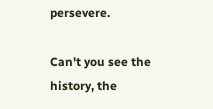persevere.

Can't you see the history, the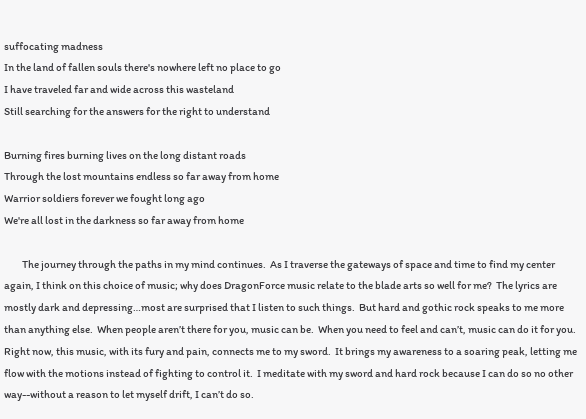suffocating madness
In the land of fallen souls there's nowhere left no place to go
I have traveled far and wide across this wasteland
Still searching for the answers for the right to understand

Burning fires burning lives on the long distant roads
Through the lost mountains endless so far away from home
Warrior soldiers forever we fought long ago
We're all lost in the darkness so far away from home

         The journey through the paths in my mind continues.  As I traverse the gateways of space and time to find my center again, I think on this choice of music; why does DragonForce music relate to the blade arts so well for me?  The lyrics are mostly dark and depressing…most are surprised that I listen to such things.  But hard and gothic rock speaks to me more than anything else.  When people aren’t there for you, music can be.  When you need to feel and can’t, music can do it for you.  Right now, this music, with its fury and pain, connects me to my sword.  It brings my awareness to a soaring peak, letting me flow with the motions instead of fighting to control it.  I meditate with my sword and hard rock because I can do so no other way--without a reason to let myself drift, I can’t do so.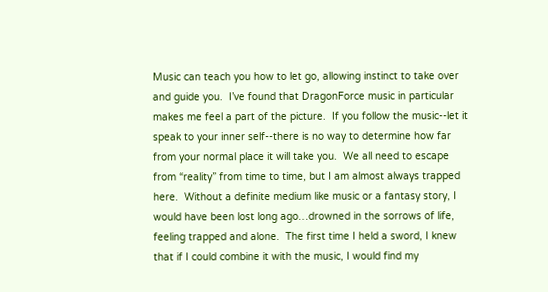Music can teach you how to let go, allowing instinct to take over and guide you.  I’ve found that DragonForce music in particular makes me feel a part of the picture.  If you follow the music--let it speak to your inner self--there is no way to determine how far from your normal place it will take you.  We all need to escape from “reality” from time to time, but I am almost always trapped here.  Without a definite medium like music or a fantasy story, I would have been lost long ago…drowned in the sorrows of life, feeling trapped and alone.  The first time I held a sword, I knew that if I could combine it with the music, I would find my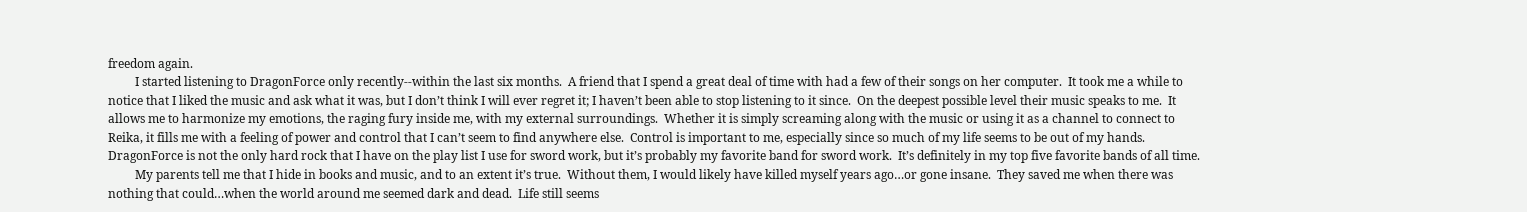freedom again.
         I started listening to DragonForce only recently--within the last six months.  A friend that I spend a great deal of time with had a few of their songs on her computer.  It took me a while to notice that I liked the music and ask what it was, but I don’t think I will ever regret it; I haven’t been able to stop listening to it since.  On the deepest possible level their music speaks to me.  It allows me to harmonize my emotions, the raging fury inside me, with my external surroundings.  Whether it is simply screaming along with the music or using it as a channel to connect to Reika, it fills me with a feeling of power and control that I can’t seem to find anywhere else.  Control is important to me, especially since so much of my life seems to be out of my hands.  DragonForce is not the only hard rock that I have on the play list I use for sword work, but it’s probably my favorite band for sword work.  It’s definitely in my top five favorite bands of all time.
         My parents tell me that I hide in books and music, and to an extent it’s true.  Without them, I would likely have killed myself years ago…or gone insane.  They saved me when there was nothing that could…when the world around me seemed dark and dead.  Life still seems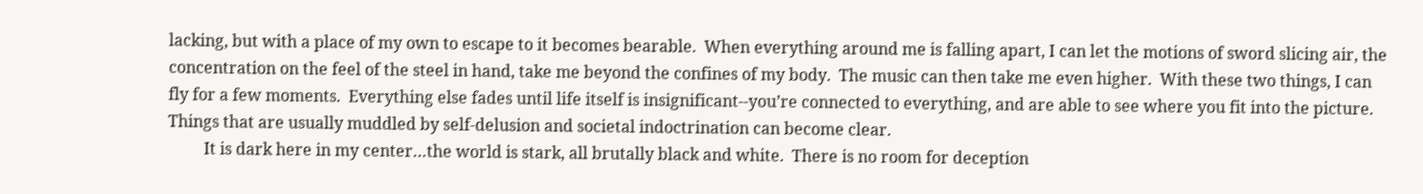lacking, but with a place of my own to escape to it becomes bearable.  When everything around me is falling apart, I can let the motions of sword slicing air, the concentration on the feel of the steel in hand, take me beyond the confines of my body.  The music can then take me even higher.  With these two things, I can fly for a few moments.  Everything else fades until life itself is insignificant--you’re connected to everything, and are able to see where you fit into the picture.  Things that are usually muddled by self-delusion and societal indoctrination can become clear.
         It is dark here in my center…the world is stark, all brutally black and white.  There is no room for deception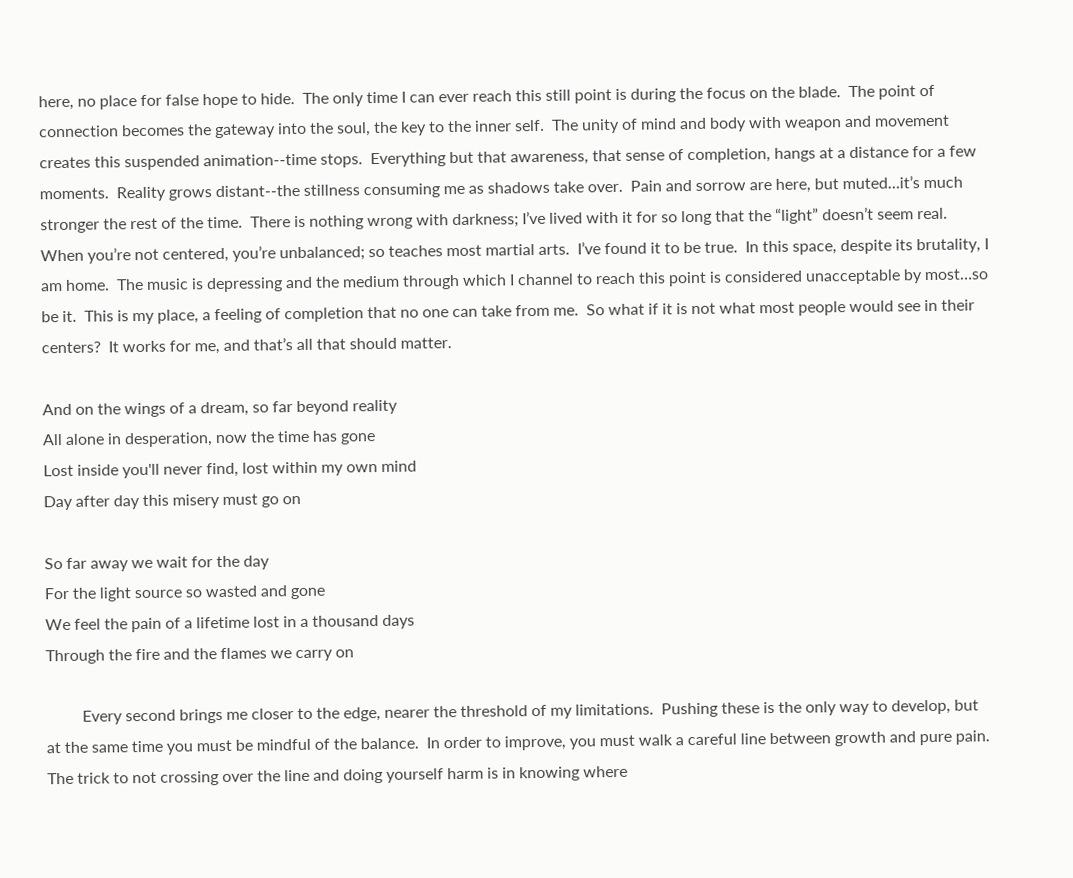here, no place for false hope to hide.  The only time I can ever reach this still point is during the focus on the blade.  The point of connection becomes the gateway into the soul, the key to the inner self.  The unity of mind and body with weapon and movement creates this suspended animation--time stops.  Everything but that awareness, that sense of completion, hangs at a distance for a few moments.  Reality grows distant--the stillness consuming me as shadows take over.  Pain and sorrow are here, but muted…it’s much stronger the rest of the time.  There is nothing wrong with darkness; I’ve lived with it for so long that the “light” doesn’t seem real.  When you’re not centered, you’re unbalanced; so teaches most martial arts.  I’ve found it to be true.  In this space, despite its brutality, I am home.  The music is depressing and the medium through which I channel to reach this point is considered unacceptable by most…so be it.  This is my place, a feeling of completion that no one can take from me.  So what if it is not what most people would see in their centers?  It works for me, and that’s all that should matter.

And on the wings of a dream, so far beyond reality
All alone in desperation, now the time has gone
Lost inside you'll never find, lost within my own mind
Day after day this misery must go on

So far away we wait for the day
For the light source so wasted and gone
We feel the pain of a lifetime lost in a thousand days
Through the fire and the flames we carry on

         Every second brings me closer to the edge, nearer the threshold of my limitations.  Pushing these is the only way to develop, but at the same time you must be mindful of the balance.  In order to improve, you must walk a careful line between growth and pure pain.  The trick to not crossing over the line and doing yourself harm is in knowing where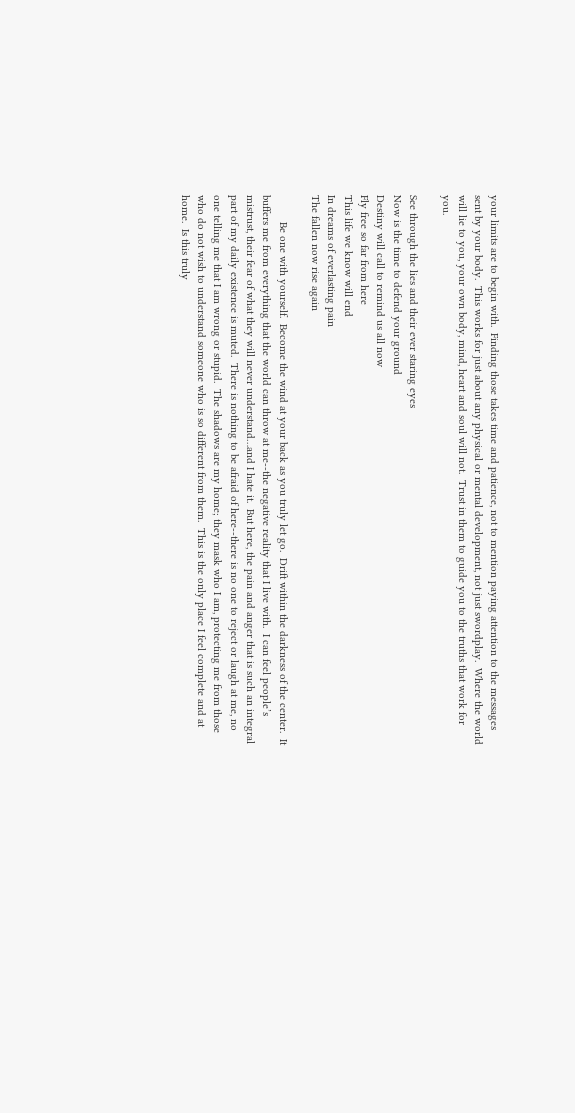your limits are to begin with.  Finding those takes time and patience, not to mention paying attention to the messages sent by your body.  This works for just about any physical or mental development, not just swordplay.  Where the world will lie to you, your own body, mind, heart and soul will not.  Trust in them to guide you to the truths that work for you.

See through the lies and their ever staring eyes
Now is the time to defend your ground
Destiny will call to remind us all now
Fly free so far from here
This life we know will end
In dreams of everlasting pain
The fallen now rise again

         Be one with yourself.  Become the wind at your back as you truly let go.  Drift within the darkness of the center.  It buffers me from everything that the world can throw at me--the negative reality that I live with.  I can feel people’s mistrust, their fear of what they will never understand…and I hate it.  But here, the pain and anger that is such an integral part of my daily existence is muted.  There is nothing to be afraid of here--there is no one to reject or laugh at me, no one telling me that I am wrong or stupid.  The shadows are my home; they mask who I am, protecting me from those who do not wish to understand someone who is so different from them.  This is the only place I feel complete and at home.  Is this truly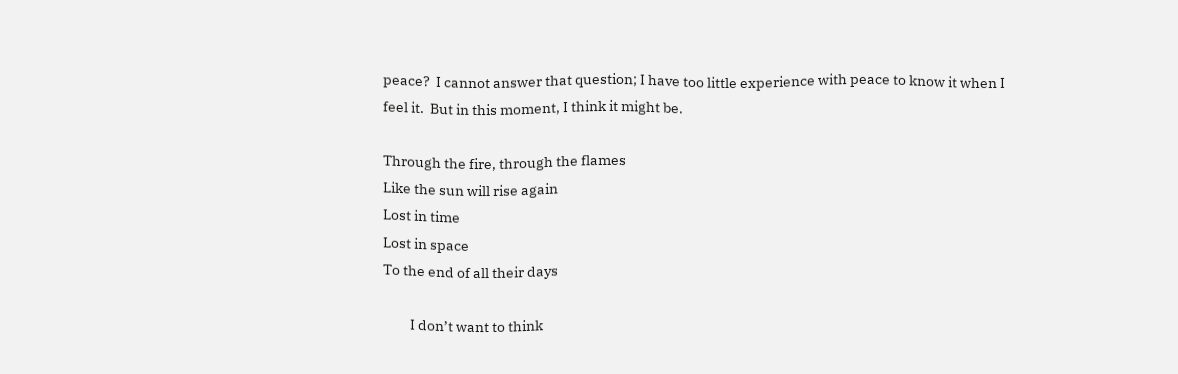peace?  I cannot answer that question; I have too little experience with peace to know it when I feel it.  But in this moment, I think it might be.

Through the fire, through the flames
Like the sun will rise again
Lost in time
Lost in space
To the end of all their days

         I don’t want to think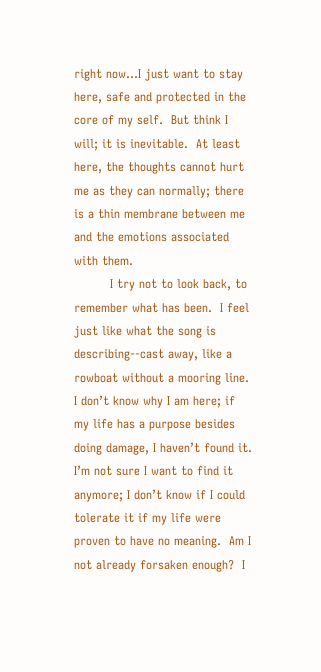right now…I just want to stay here, safe and protected in the core of my self.  But think I will; it is inevitable.  At least here, the thoughts cannot hurt me as they can normally; there is a thin membrane between me and the emotions associated with them.
         I try not to look back, to remember what has been.  I feel just like what the song is describing--cast away, like a rowboat without a mooring line.  I don’t know why I am here; if my life has a purpose besides doing damage, I haven’t found it.  I’m not sure I want to find it anymore; I don’t know if I could tolerate it if my life were proven to have no meaning.  Am I not already forsaken enough?  I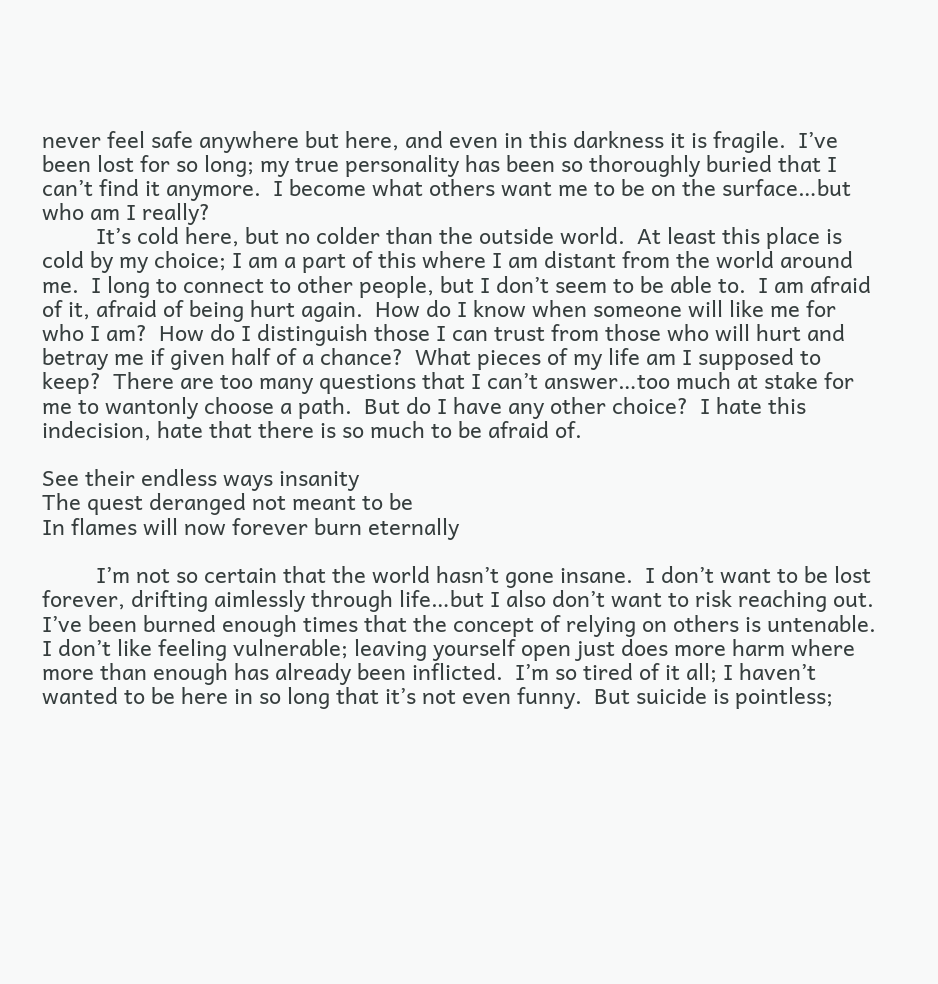never feel safe anywhere but here, and even in this darkness it is fragile.  I’ve been lost for so long; my true personality has been so thoroughly buried that I can’t find it anymore.  I become what others want me to be on the surface…but who am I really?
         It’s cold here, but no colder than the outside world.  At least this place is cold by my choice; I am a part of this where I am distant from the world around me.  I long to connect to other people, but I don’t seem to be able to.  I am afraid of it, afraid of being hurt again.  How do I know when someone will like me for who I am?  How do I distinguish those I can trust from those who will hurt and betray me if given half of a chance?  What pieces of my life am I supposed to keep?  There are too many questions that I can’t answer…too much at stake for me to wantonly choose a path.  But do I have any other choice?  I hate this indecision, hate that there is so much to be afraid of.

See their endless ways insanity
The quest deranged not meant to be
In flames will now forever burn eternally

         I’m not so certain that the world hasn’t gone insane.  I don’t want to be lost forever, drifting aimlessly through life…but I also don’t want to risk reaching out.  I’ve been burned enough times that the concept of relying on others is untenable.  I don’t like feeling vulnerable; leaving yourself open just does more harm where more than enough has already been inflicted.  I’m so tired of it all; I haven’t wanted to be here in so long that it’s not even funny.  But suicide is pointless;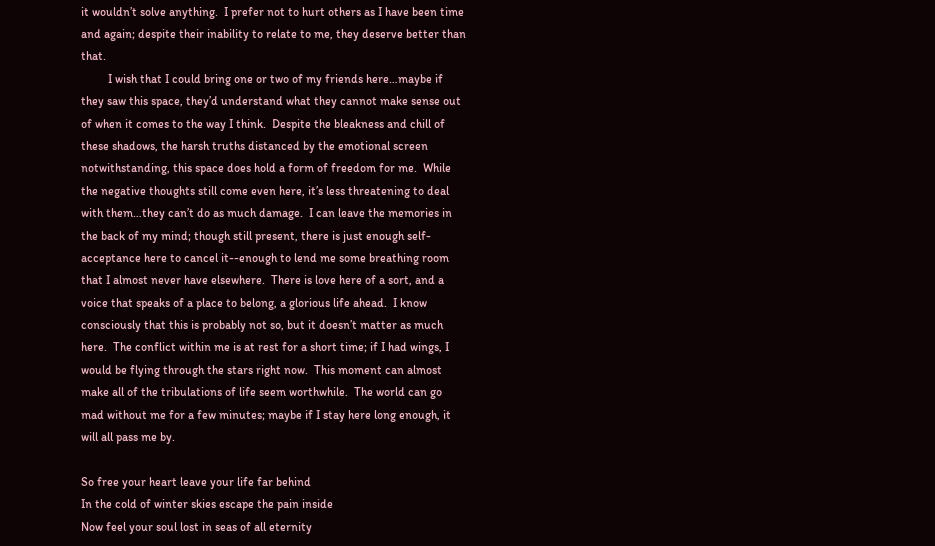it wouldn’t solve anything.  I prefer not to hurt others as I have been time and again; despite their inability to relate to me, they deserve better than that.
         I wish that I could bring one or two of my friends here…maybe if they saw this space, they’d understand what they cannot make sense out of when it comes to the way I think.  Despite the bleakness and chill of these shadows, the harsh truths distanced by the emotional screen notwithstanding, this space does hold a form of freedom for me.  While the negative thoughts still come even here, it’s less threatening to deal with them…they can’t do as much damage.  I can leave the memories in the back of my mind; though still present, there is just enough self-acceptance here to cancel it--enough to lend me some breathing room that I almost never have elsewhere.  There is love here of a sort, and a voice that speaks of a place to belong, a glorious life ahead.  I know consciously that this is probably not so, but it doesn’t matter as much here.  The conflict within me is at rest for a short time; if I had wings, I would be flying through the stars right now.  This moment can almost make all of the tribulations of life seem worthwhile.  The world can go mad without me for a few minutes; maybe if I stay here long enough, it will all pass me by.

So free your heart leave your life far behind
In the cold of winter skies escape the pain inside
Now feel your soul lost in seas of all eternity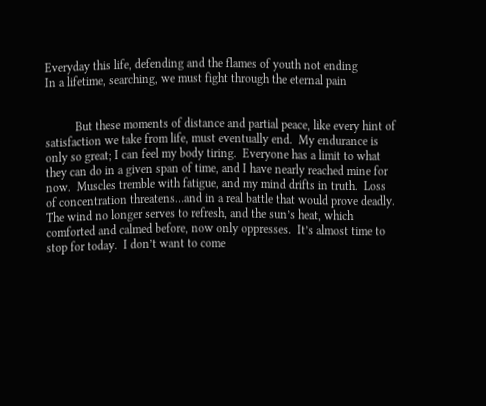Everyday this life, defending and the flames of youth not ending
In a lifetime, searching, we must fight through the eternal pain


          But these moments of distance and partial peace, like every hint of satisfaction we take from life, must eventually end.  My endurance is only so great; I can feel my body tiring.  Everyone has a limit to what they can do in a given span of time, and I have nearly reached mine for now.  Muscles tremble with fatigue, and my mind drifts in truth.  Loss of concentration threatens…and in a real battle that would prove deadly.  The wind no longer serves to refresh, and the sun’s heat, which comforted and calmed before, now only oppresses.  It’s almost time to stop for today.  I don’t want to come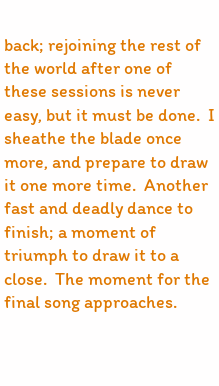back; rejoining the rest of the world after one of these sessions is never easy, but it must be done.  I sheathe the blade once more, and prepare to draw it one more time.  Another fast and deadly dance to finish; a moment of triumph to draw it to a close.  The moment for the final song approaches.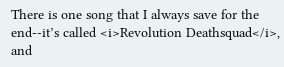There is one song that I always save for the end--it’s called <i>Revolution Deathsquad</i>, and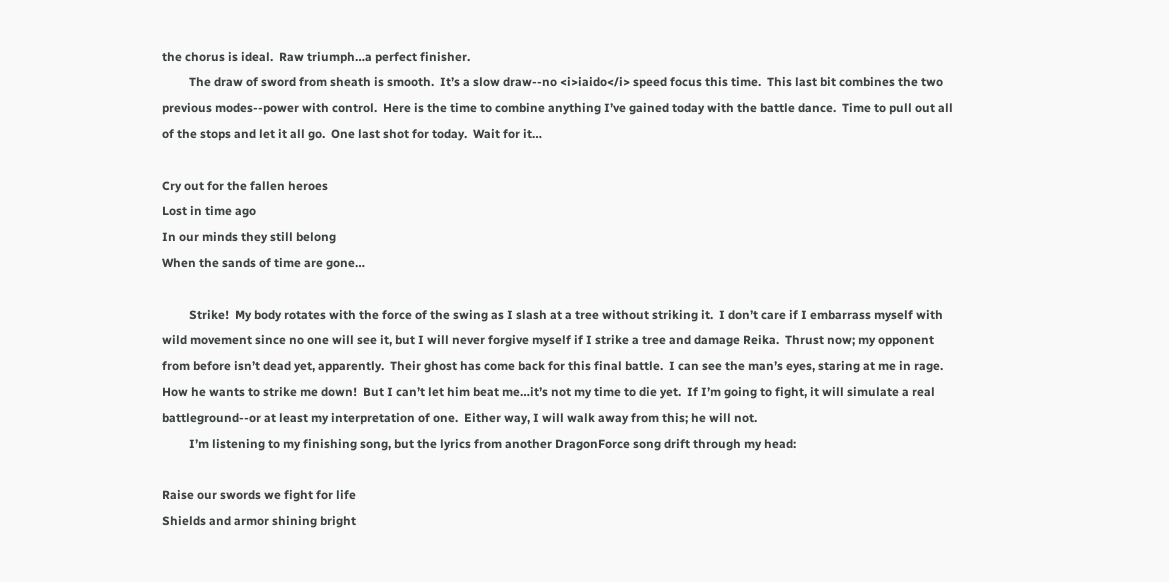the chorus is ideal.  Raw triumph…a perfect finisher.
         The draw of sword from sheath is smooth.  It’s a slow draw--no <i>iaido</i> speed focus this time.  This last bit combines the two previous modes--power with control.  Here is the time to combine anything I’ve gained today with the battle dance.  Time to pull out all of the stops and let it all go.  One last shot for today.  Wait for it…

Cry out for the fallen heroes
Lost in time ago
In our minds they still belong
When the sands of time are gone…

         Strike!  My body rotates with the force of the swing as I slash at a tree without striking it.  I don’t care if I embarrass myself with wild movement since no one will see it, but I will never forgive myself if I strike a tree and damage Reika.  Thrust now; my opponent from before isn’t dead yet, apparently.  Their ghost has come back for this final battle.  I can see the man’s eyes, staring at me in rage.  How he wants to strike me down!  But I can’t let him beat me…it’s not my time to die yet.  If I’m going to fight, it will simulate a real battleground--or at least my interpretation of one.  Either way, I will walk away from this; he will not.
         I’m listening to my finishing song, but the lyrics from another DragonForce song drift through my head:

Raise our swords we fight for life
Shields and armor shining bright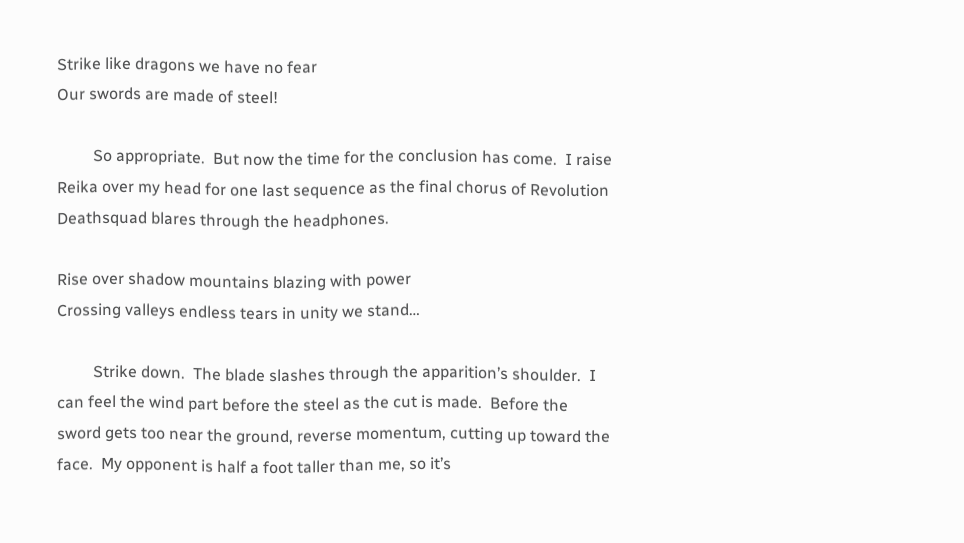Strike like dragons we have no fear
Our swords are made of steel!

         So appropriate.  But now the time for the conclusion has come.  I raise Reika over my head for one last sequence as the final chorus of Revolution Deathsquad blares through the headphones.

Rise over shadow mountains blazing with power
Crossing valleys endless tears in unity we stand…

         Strike down.  The blade slashes through the apparition’s shoulder.  I can feel the wind part before the steel as the cut is made.  Before the sword gets too near the ground, reverse momentum, cutting up toward the face.  My opponent is half a foot taller than me, so it’s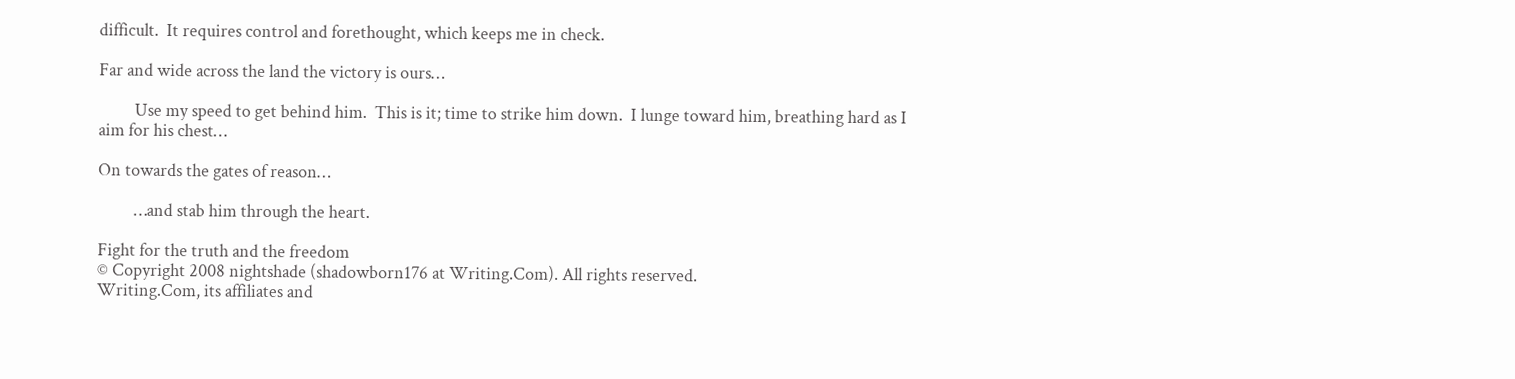difficult.  It requires control and forethought, which keeps me in check.

Far and wide across the land the victory is ours…

         Use my speed to get behind him.  This is it; time to strike him down.  I lunge toward him, breathing hard as I aim for his chest…

On towards the gates of reason…

         …and stab him through the heart.

Fight for the truth and the freedom
© Copyright 2008 nightshade (shadowborn176 at Writing.Com). All rights reserved.
Writing.Com, its affiliates and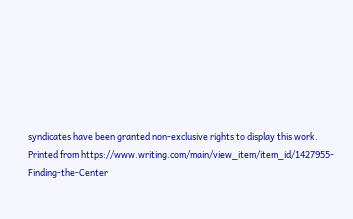syndicates have been granted non-exclusive rights to display this work.
Printed from https://www.writing.com/main/view_item/item_id/1427955-Finding-the-Center